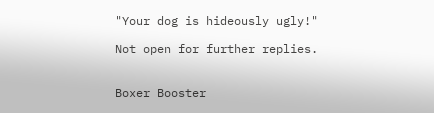"Your dog is hideously ugly!"

Not open for further replies.


Boxer Booster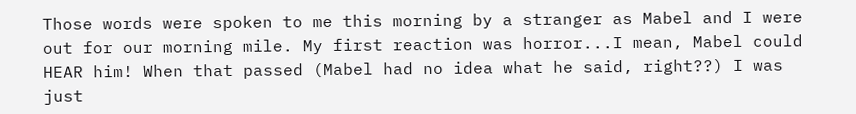Those words were spoken to me this morning by a stranger as Mabel and I were out for our morning mile. My first reaction was horror...I mean, Mabel could HEAR him! When that passed (Mabel had no idea what he said, right??) I was just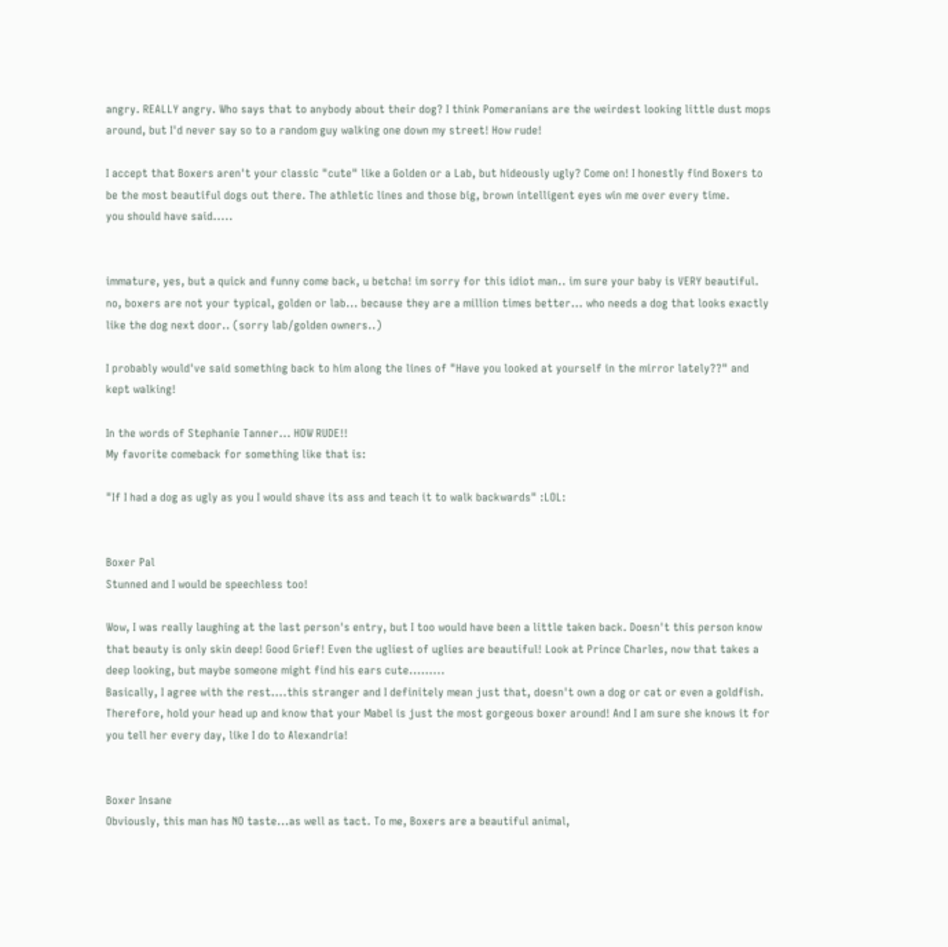angry. REALLY angry. Who says that to anybody about their dog? I think Pomeranians are the weirdest looking little dust mops around, but I'd never say so to a random guy walking one down my street! How rude!

I accept that Boxers aren't your classic "cute" like a Golden or a Lab, but hideously ugly? Come on! I honestly find Boxers to be the most beautiful dogs out there. The athletic lines and those big, brown intelligent eyes win me over every time.
you should have said.....


immature, yes, but a quick and funny come back, u betcha! im sorry for this idiot man.. im sure your baby is VERY beautiful. no, boxers are not your typical, golden or lab... because they are a million times better... who needs a dog that looks exactly like the dog next door.. (sorry lab/golden owners..)

I probably would've said something back to him along the lines of "Have you looked at yourself in the mirror lately??" and kept walking!

In the words of Stephanie Tanner... HOW RUDE!!
My favorite comeback for something like that is:

"If I had a dog as ugly as you I would shave its ass and teach it to walk backwards" :LOL:


Boxer Pal
Stunned and I would be speechless too!

Wow, I was really laughing at the last person's entry, but I too would have been a little taken back. Doesn't this person know that beauty is only skin deep! Good Grief! Even the ugliest of uglies are beautiful! Look at Prince Charles, now that takes a deep looking, but maybe someone might find his ears cute.........
Basically, I agree with the rest....this stranger and I definitely mean just that, doesn't own a dog or cat or even a goldfish. Therefore, hold your head up and know that your Mabel is just the most gorgeous boxer around! And I am sure she knows it for you tell her every day, like I do to Alexandria!


Boxer Insane
Obviously, this man has NO taste...as well as tact. To me, Boxers are a beautiful animal,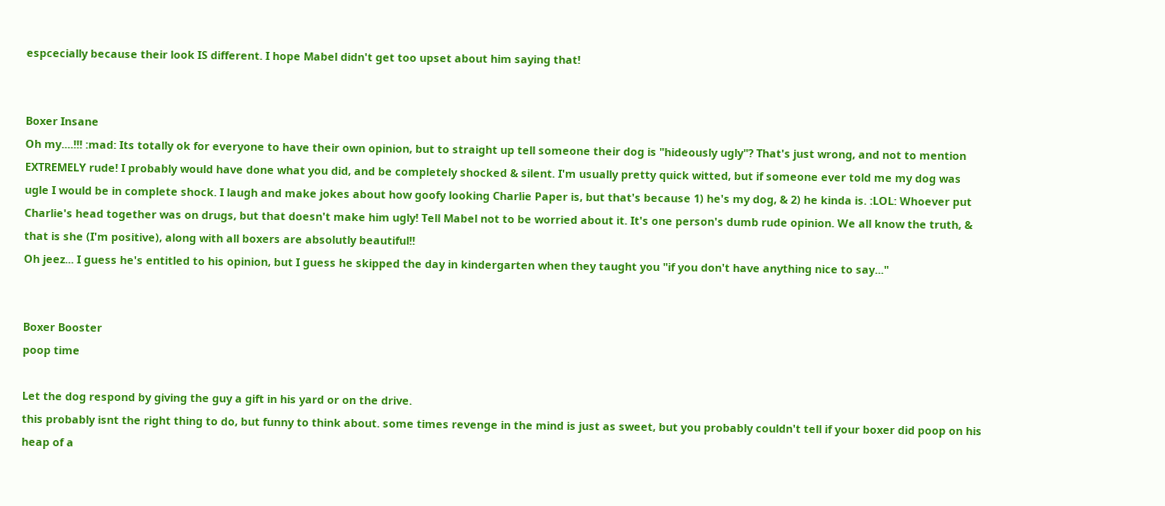espcecially because their look IS different. I hope Mabel didn't get too upset about him saying that!


Boxer Insane
Oh my....!!! :mad: Its totally ok for everyone to have their own opinion, but to straight up tell someone their dog is "hideously ugly"? That's just wrong, and not to mention EXTREMELY rude! I probably would have done what you did, and be completely shocked & silent. I'm usually pretty quick witted, but if someone ever told me my dog was ugle I would be in complete shock. I laugh and make jokes about how goofy looking Charlie Paper is, but that's because 1) he's my dog, & 2) he kinda is. :LOL: Whoever put Charlie's head together was on drugs, but that doesn't make him ugly! Tell Mabel not to be worried about it. It's one person's dumb rude opinion. We all know the truth, & that is she (I'm positive), along with all boxers are absolutly beautiful!!
Oh jeez... I guess he's entitled to his opinion, but I guess he skipped the day in kindergarten when they taught you "if you don't have anything nice to say..."


Boxer Booster
poop time

Let the dog respond by giving the guy a gift in his yard or on the drive.
this probably isnt the right thing to do, but funny to think about. some times revenge in the mind is just as sweet, but you probably couldn't tell if your boxer did poop on his heap of a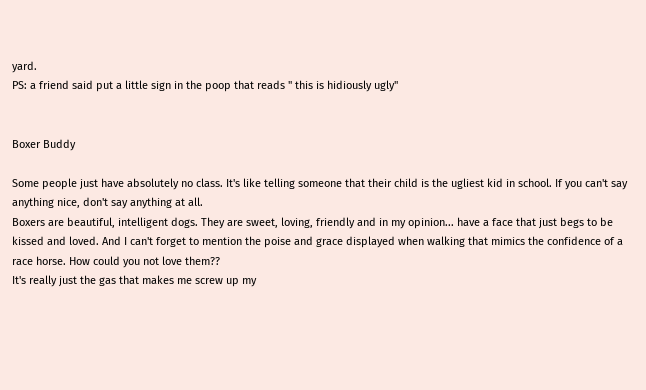yard.
PS: a friend said put a little sign in the poop that reads " this is hidiously ugly"


Boxer Buddy

Some people just have absolutely no class. It's like telling someone that their child is the ugliest kid in school. If you can't say anything nice, don't say anything at all.
Boxers are beautiful, intelligent dogs. They are sweet, loving, friendly and in my opinion... have a face that just begs to be kissed and loved. And I can't forget to mention the poise and grace displayed when walking that mimics the confidence of a race horse. How could you not love them??
It's really just the gas that makes me screw up my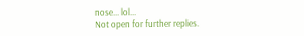nose... lol...
Not open for further replies.